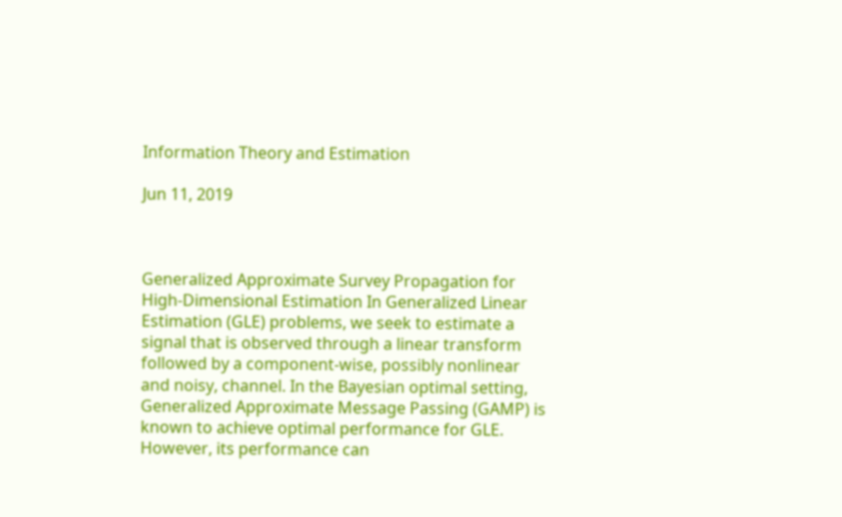Information Theory and Estimation

Jun 11, 2019



Generalized Approximate Survey Propagation for High-Dimensional Estimation In Generalized Linear Estimation (GLE) problems, we seek to estimate a signal that is observed through a linear transform followed by a component-wise, possibly nonlinear and noisy, channel. In the Bayesian optimal setting, Generalized Approximate Message Passing (GAMP) is known to achieve optimal performance for GLE. However, its performance can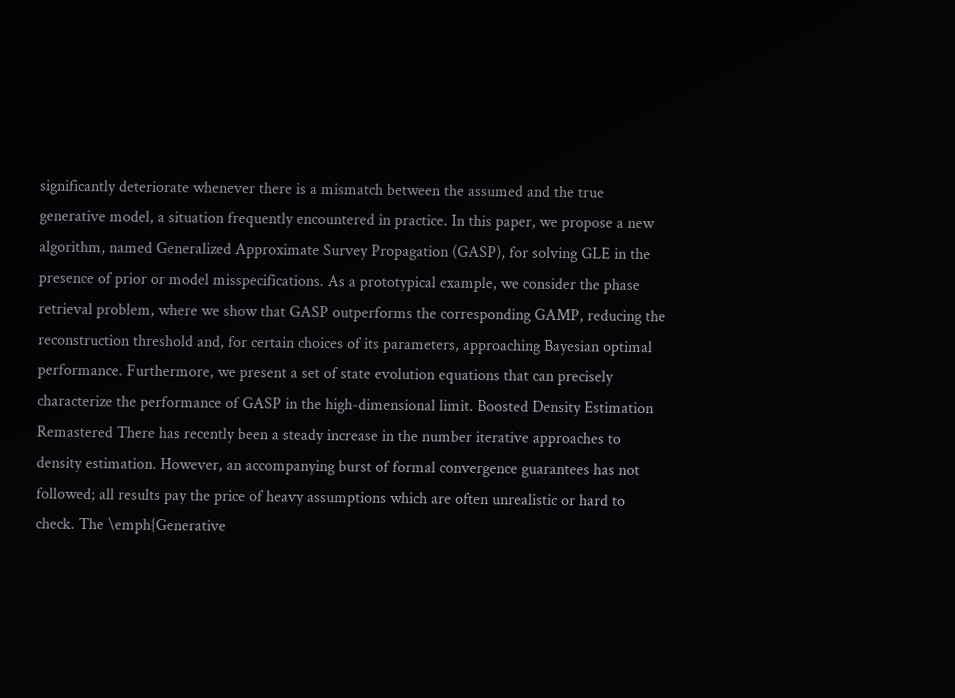significantly deteriorate whenever there is a mismatch between the assumed and the true generative model, a situation frequently encountered in practice. In this paper, we propose a new algorithm, named Generalized Approximate Survey Propagation (GASP), for solving GLE in the presence of prior or model misspecifications. As a prototypical example, we consider the phase retrieval problem, where we show that GASP outperforms the corresponding GAMP, reducing the reconstruction threshold and, for certain choices of its parameters, approaching Bayesian optimal performance. Furthermore, we present a set of state evolution equations that can precisely characterize the performance of GASP in the high-dimensional limit. Boosted Density Estimation Remastered There has recently been a steady increase in the number iterative approaches to density estimation. However, an accompanying burst of formal convergence guarantees has not followed; all results pay the price of heavy assumptions which are often unrealistic or hard to check. The \emph{Generative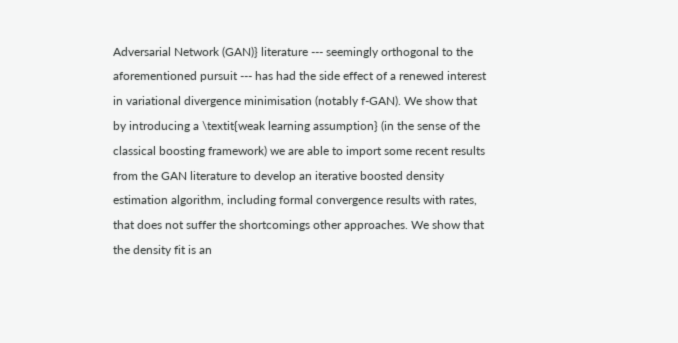Adversarial Network (GAN)} literature --- seemingly orthogonal to the aforementioned pursuit --- has had the side effect of a renewed interest in variational divergence minimisation (notably f-GAN). We show that by introducing a \textit{weak learning assumption} (in the sense of the classical boosting framework) we are able to import some recent results from the GAN literature to develop an iterative boosted density estimation algorithm, including formal convergence results with rates, that does not suffer the shortcomings other approaches. We show that the density fit is an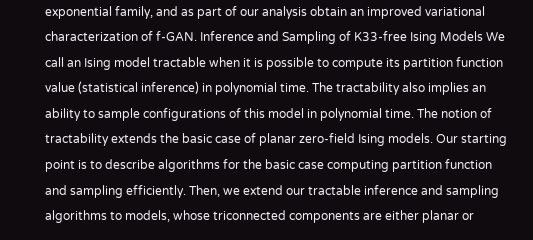exponential family, and as part of our analysis obtain an improved variational characterization of f-GAN. Inference and Sampling of K33-free Ising Models We call an Ising model tractable when it is possible to compute its partition function value (statistical inference) in polynomial time. The tractability also implies an ability to sample configurations of this model in polynomial time. The notion of tractability extends the basic case of planar zero-field Ising models. Our starting point is to describe algorithms for the basic case computing partition function and sampling efficiently. Then, we extend our tractable inference and sampling algorithms to models, whose triconnected components are either planar or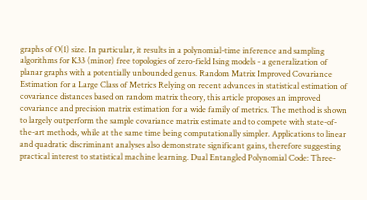graphs of O(1) size. In particular, it results in a polynomial-time inference and sampling algorithms for K33 (minor) free topologies of zero-field Ising models - a generalization of planar graphs with a potentially unbounded genus. Random Matrix Improved Covariance Estimation for a Large Class of Metrics Relying on recent advances in statistical estimation of covariance distances based on random matrix theory, this article proposes an improved covariance and precision matrix estimation for a wide family of metrics. The method is shown to largely outperform the sample covariance matrix estimate and to compete with state-of-the-art methods, while at the same time being computationally simpler. Applications to linear and quadratic discriminant analyses also demonstrate significant gains, therefore suggesting practical interest to statistical machine learning. Dual Entangled Polynomial Code: Three-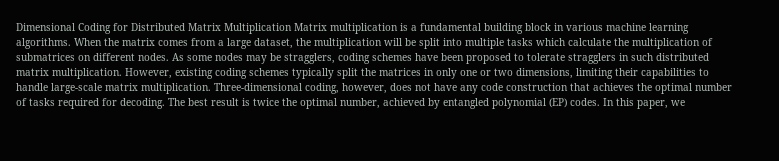Dimensional Coding for Distributed Matrix Multiplication Matrix multiplication is a fundamental building block in various machine learning algorithms. When the matrix comes from a large dataset, the multiplication will be split into multiple tasks which calculate the multiplication of submatrices on different nodes. As some nodes may be stragglers, coding schemes have been proposed to tolerate stragglers in such distributed matrix multiplication. However, existing coding schemes typically split the matrices in only one or two dimensions, limiting their capabilities to handle large-scale matrix multiplication. Three-dimensional coding, however, does not have any code construction that achieves the optimal number of tasks required for decoding. The best result is twice the optimal number, achieved by entangled polynomial (EP) codes. In this paper, we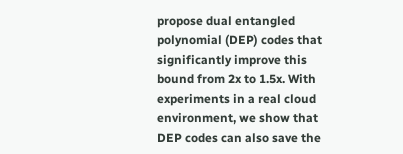propose dual entangled polynomial (DEP) codes that significantly improve this bound from 2x to 1.5x. With experiments in a real cloud environment, we show that DEP codes can also save the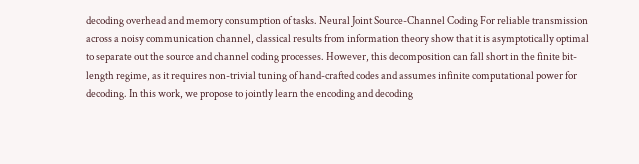decoding overhead and memory consumption of tasks. Neural Joint Source-Channel Coding For reliable transmission across a noisy communication channel, classical results from information theory show that it is asymptotically optimal to separate out the source and channel coding processes. However, this decomposition can fall short in the finite bit-length regime, as it requires non-trivial tuning of hand-crafted codes and assumes infinite computational power for decoding. In this work, we propose to jointly learn the encoding and decoding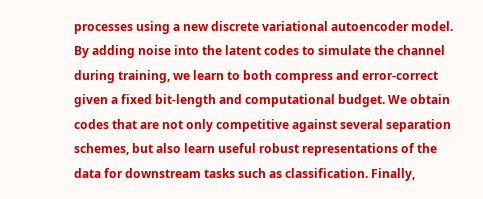processes using a new discrete variational autoencoder model. By adding noise into the latent codes to simulate the channel during training, we learn to both compress and error-correct given a fixed bit-length and computational budget. We obtain codes that are not only competitive against several separation schemes, but also learn useful robust representations of the data for downstream tasks such as classification. Finally,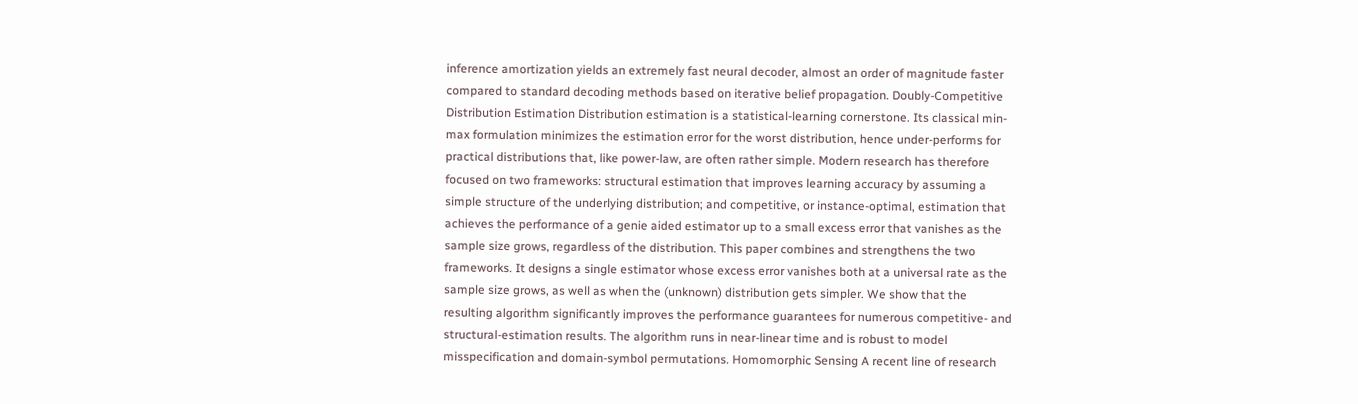inference amortization yields an extremely fast neural decoder, almost an order of magnitude faster compared to standard decoding methods based on iterative belief propagation. Doubly-Competitive Distribution Estimation Distribution estimation is a statistical-learning cornerstone. Its classical min-max formulation minimizes the estimation error for the worst distribution, hence under-performs for practical distributions that, like power-law, are often rather simple. Modern research has therefore focused on two frameworks: structural estimation that improves learning accuracy by assuming a simple structure of the underlying distribution; and competitive, or instance-optimal, estimation that achieves the performance of a genie aided estimator up to a small excess error that vanishes as the sample size grows, regardless of the distribution. This paper combines and strengthens the two frameworks. It designs a single estimator whose excess error vanishes both at a universal rate as the sample size grows, as well as when the (unknown) distribution gets simpler. We show that the resulting algorithm significantly improves the performance guarantees for numerous competitive- and structural-estimation results. The algorithm runs in near-linear time and is robust to model misspecification and domain-symbol permutations. Homomorphic Sensing A recent line of research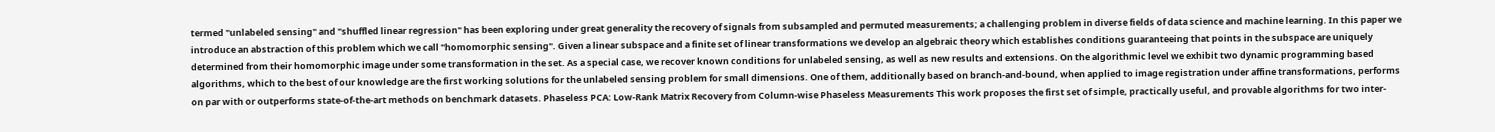termed "unlabeled sensing" and "shuffled linear regression" has been exploring under great generality the recovery of signals from subsampled and permuted measurements; a challenging problem in diverse fields of data science and machine learning. In this paper we introduce an abstraction of this problem which we call "homomorphic sensing". Given a linear subspace and a finite set of linear transformations we develop an algebraic theory which establishes conditions guaranteeing that points in the subspace are uniquely determined from their homomorphic image under some transformation in the set. As a special case, we recover known conditions for unlabeled sensing, as well as new results and extensions. On the algorithmic level we exhibit two dynamic programming based algorithms, which to the best of our knowledge are the first working solutions for the unlabeled sensing problem for small dimensions. One of them, additionally based on branch-and-bound, when applied to image registration under affine transformations, performs on par with or outperforms state-of-the-art methods on benchmark datasets. Phaseless PCA: Low-Rank Matrix Recovery from Column-wise Phaseless Measurements This work proposes the first set of simple, practically useful, and provable algorithms for two inter-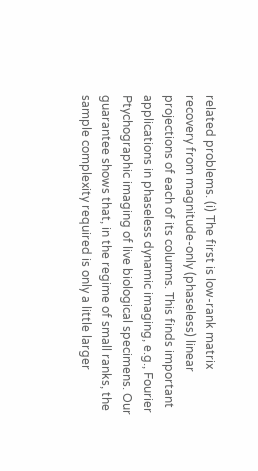related problems. (i) The first is low-rank matrix recovery from magnitude-only (phaseless) linear projections of each of its columns. This finds important applications in phaseless dynamic imaging, e.g., Fourier Ptychographic imaging of live biological specimens. Our guarantee shows that, in the regime of small ranks, the sample complexity required is only a little larger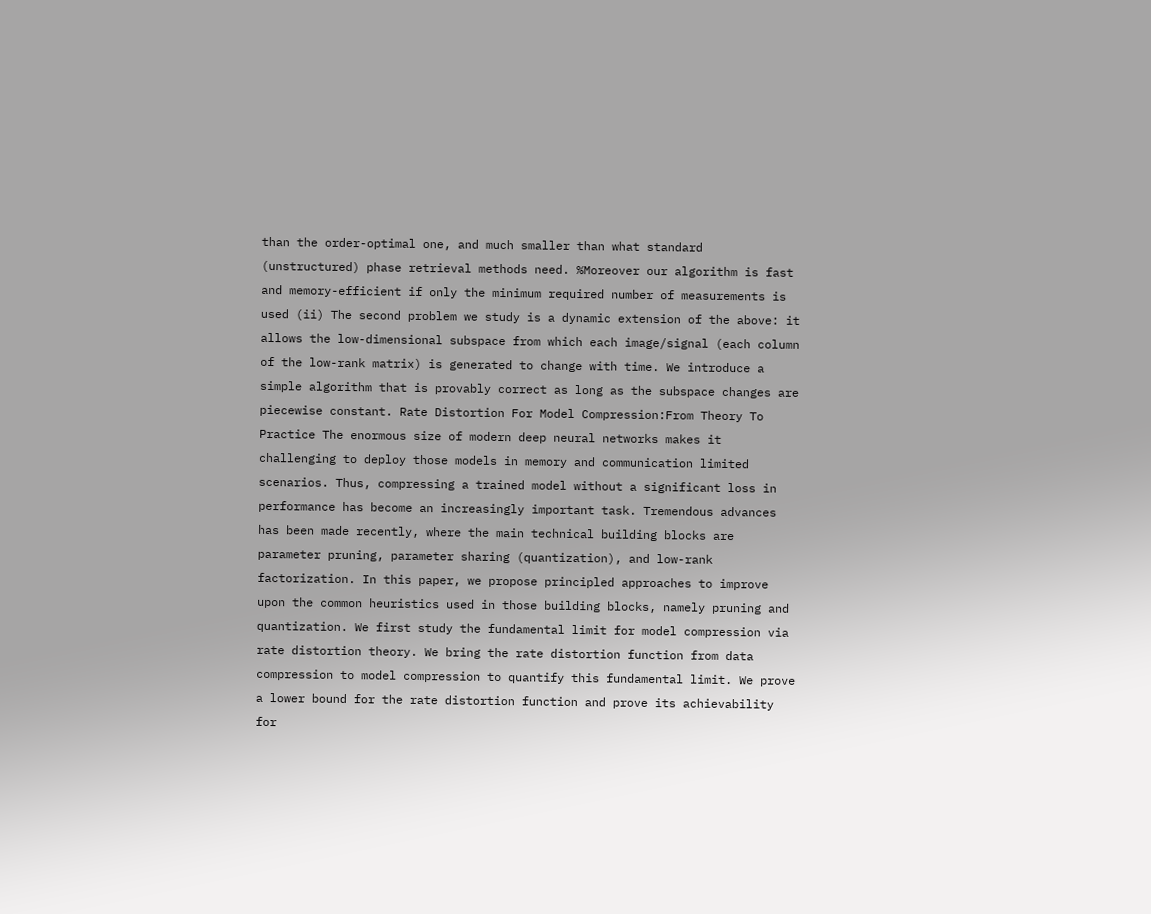than the order-optimal one, and much smaller than what standard (unstructured) phase retrieval methods need. %Moreover our algorithm is fast and memory-efficient if only the minimum required number of measurements is used (ii) The second problem we study is a dynamic extension of the above: it allows the low-dimensional subspace from which each image/signal (each column of the low-rank matrix) is generated to change with time. We introduce a simple algorithm that is provably correct as long as the subspace changes are piecewise constant. Rate Distortion For Model Compression:From Theory To Practice The enormous size of modern deep neural networks makes it challenging to deploy those models in memory and communication limited scenarios. Thus, compressing a trained model without a significant loss in performance has become an increasingly important task. Tremendous advances has been made recently, where the main technical building blocks are parameter pruning, parameter sharing (quantization), and low-rank factorization. In this paper, we propose principled approaches to improve upon the common heuristics used in those building blocks, namely pruning and quantization. We first study the fundamental limit for model compression via rate distortion theory. We bring the rate distortion function from data compression to model compression to quantify this fundamental limit. We prove a lower bound for the rate distortion function and prove its achievability for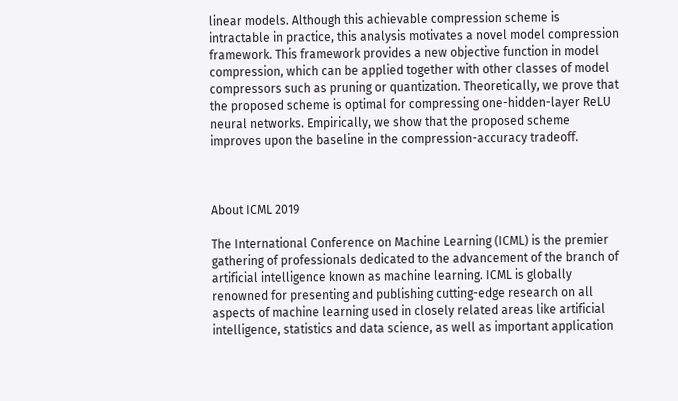linear models. Although this achievable compression scheme is intractable in practice, this analysis motivates a novel model compression framework. This framework provides a new objective function in model compression, which can be applied together with other classes of model compressors such as pruning or quantization. Theoretically, we prove that the proposed scheme is optimal for compressing one-hidden-layer ReLU neural networks. Empirically, we show that the proposed scheme improves upon the baseline in the compression-accuracy tradeoff.



About ICML 2019

The International Conference on Machine Learning (ICML) is the premier gathering of professionals dedicated to the advancement of the branch of artificial intelligence known as machine learning. ICML is globally renowned for presenting and publishing cutting-edge research on all aspects of machine learning used in closely related areas like artificial intelligence, statistics and data science, as well as important application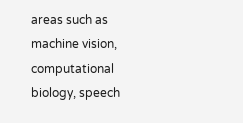areas such as machine vision, computational biology, speech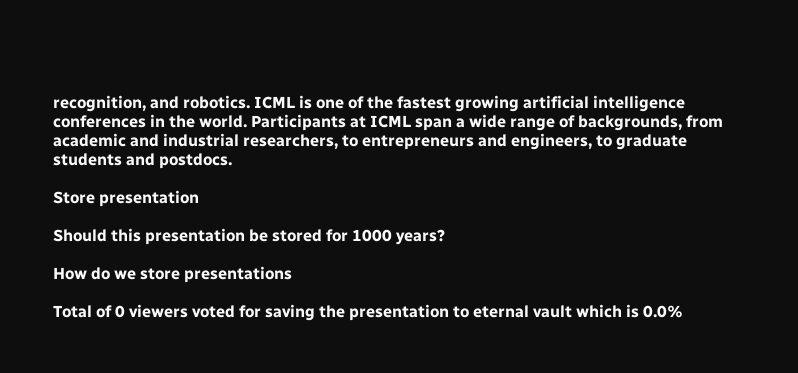recognition, and robotics. ICML is one of the fastest growing artificial intelligence conferences in the world. Participants at ICML span a wide range of backgrounds, from academic and industrial researchers, to entrepreneurs and engineers, to graduate students and postdocs.

Store presentation

Should this presentation be stored for 1000 years?

How do we store presentations

Total of 0 viewers voted for saving the presentation to eternal vault which is 0.0%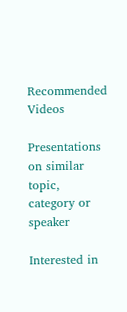Recommended Videos

Presentations on similar topic, category or speaker

Interested in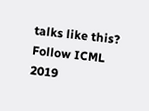talks like this? Follow ICML 2019